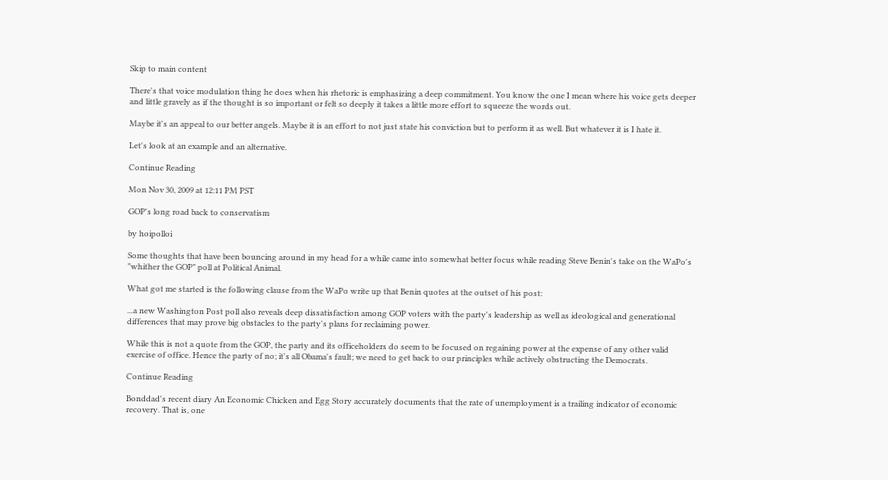Skip to main content

There's that voice modulation thing he does when his rhetoric is emphasizing a deep commitment. You know the one I mean where his voice gets deeper and little gravely as if the thought is so important or felt so deeply it takes a little more effort to squeeze the words out.

Maybe it's an appeal to our better angels. Maybe it is an effort to not just state his conviction but to perform it as well. But whatever it is I hate it.

Let's look at an example and an alternative.

Continue Reading

Mon Nov 30, 2009 at 12:11 PM PST

GOP's long road back to conservatism

by hoipolloi

Some thoughts that have been bouncing around in my head for a while came into somewhat better focus while reading Steve Benin's take on the WaPo's "whither the GOP" poll at Political Animal.

What got me started is the following clause from the WaPo write up that Benin quotes at the outset of his post:

...a new Washington Post poll also reveals deep dissatisfaction among GOP voters with the party's leadership as well as ideological and generational differences that may prove big obstacles to the party's plans for reclaiming power.

While this is not a quote from the GOP, the party and its officeholders do seem to be focused on regaining power at the expense of any other valid exercise of office. Hence the party of no; it's all Obama's fault; we need to get back to our principles while actively obstructing the Democrats.

Continue Reading

Bonddad's recent diary An Economic Chicken and Egg Story accurately documents that the rate of unemployment is a trailing indicator of economic recovery. That is, one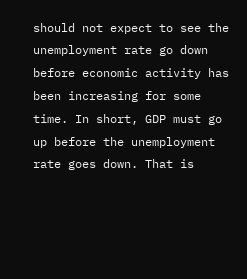should not expect to see the unemployment rate go down before economic activity has been increasing for some time. In short, GDP must go up before the unemployment rate goes down. That is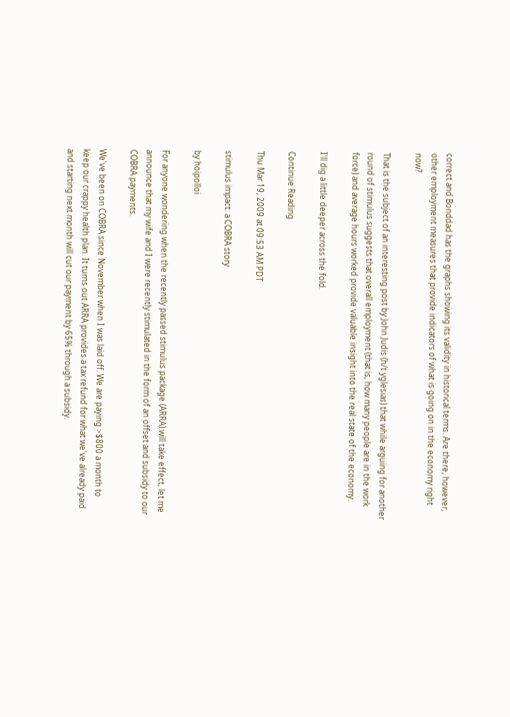correct and Bonddad has the graphs showing its validity in historical terms. Are there, however, other employment measures that provide indicators of what is going on in the economy right now?

That is the subject of an interesting post by John Judis (h/t yglesias) that while arguing for another round of stimulus suggests that overall employment (that is, how many people are in the work force) and average hours worked provide valuable insight into the real state of the economy.

I'll dig a little deeper across the fold.

Continue Reading

Thu Mar 19, 2009 at 09:53 AM PDT

stimulus impact: a COBRA story

by hoipolloi

For anyone wondering when the recently passed stimulus package (ARRA) will take effect, let me announce that my wife and I were recently stimulated in the form of an offset and subsidy to our COBRA payments.

We've been on COBRA since November when I was laid off. We are paying >$800 a month to keep our crappy health plan. It turns out ARRA provides a tax refund for what we've already paid and starting next month will cut our payment by 65% through a subsidy.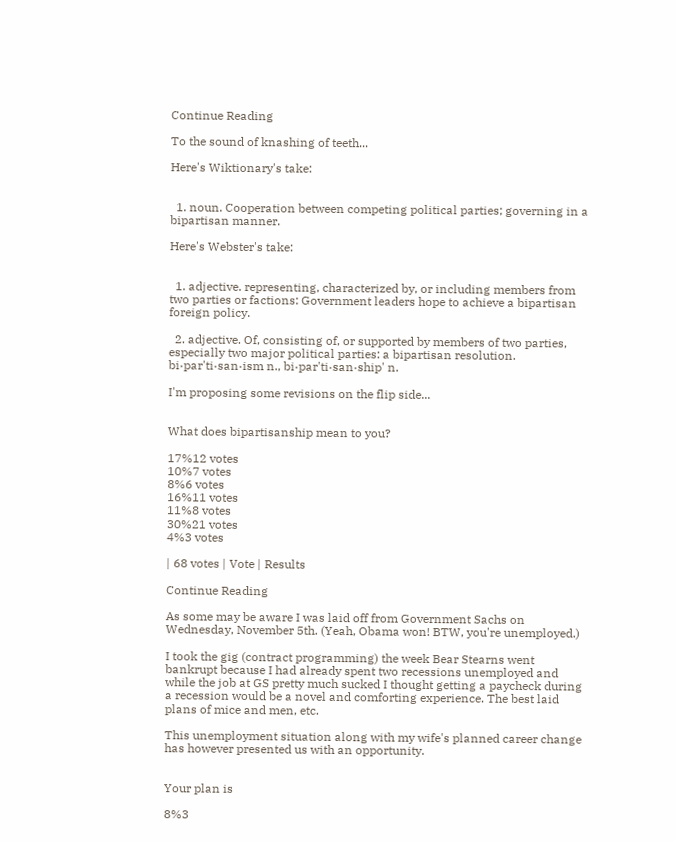Continue Reading

To the sound of knashing of teeth...

Here's Wiktionary's take:


  1. noun. Cooperation between competing political parties; governing in a bipartisan manner.

Here's Webster's take:


  1. adjective. representing, characterized by, or including members from two parties or factions: Government leaders hope to achieve a bipartisan foreign policy.

  2. adjective. Of, consisting of, or supported by members of two parties, especially two major political parties: a bipartisan resolution. bi·par'ti·san·ism n., bi·par'ti·san·ship' n.

I'm proposing some revisions on the flip side...


What does bipartisanship mean to you?

17%12 votes
10%7 votes
8%6 votes
16%11 votes
11%8 votes
30%21 votes
4%3 votes

| 68 votes | Vote | Results

Continue Reading

As some may be aware I was laid off from Government Sachs on Wednesday, November 5th. (Yeah, Obama won! BTW, you're unemployed.)

I took the gig (contract programming) the week Bear Stearns went bankrupt because I had already spent two recessions unemployed and while the job at GS pretty much sucked I thought getting a paycheck during a recession would be a novel and comforting experience. The best laid plans of mice and men, etc.

This unemployment situation along with my wife's planned career change has however presented us with an opportunity.


Your plan is

8%3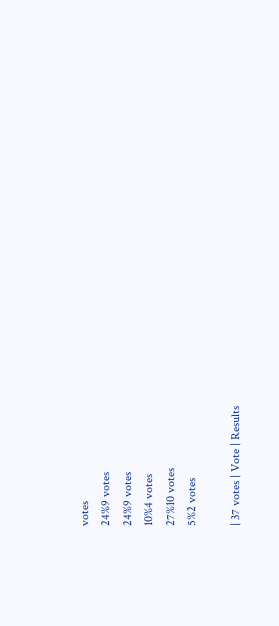votes
24%9 votes
24%9 votes
10%4 votes
27%10 votes
5%2 votes

| 37 votes | Vote | Results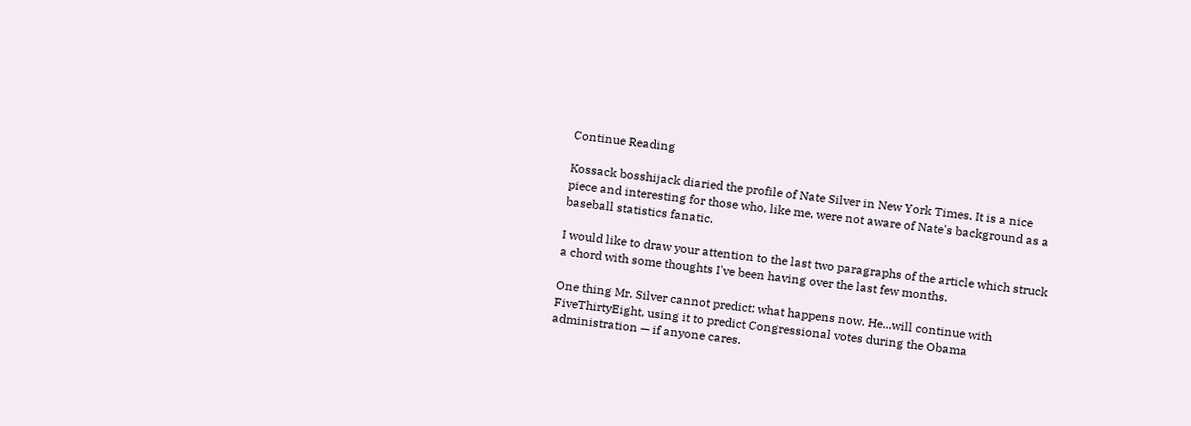Continue Reading

Kossack bosshijack diaried the profile of Nate Silver in New York Times. It is a nice piece and interesting for those who, like me, were not aware of Nate's background as a baseball statistics fanatic.

I would like to draw your attention to the last two paragraphs of the article which struck a chord with some thoughts I've been having over the last few months.

One thing Mr. Silver cannot predict: what happens now. He...will continue with FiveThirtyEight, using it to predict Congressional votes during the Obama administration — if anyone cares.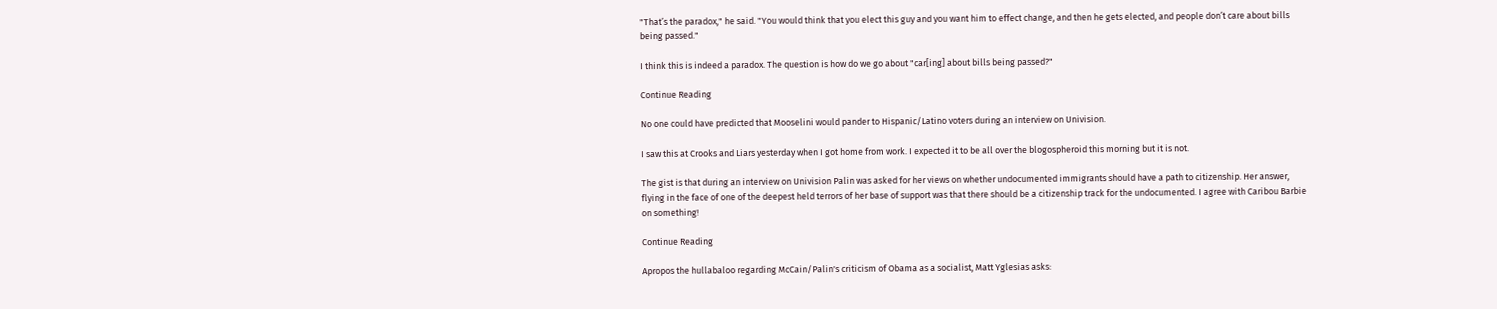"That’s the paradox," he said. "You would think that you elect this guy and you want him to effect change, and then he gets elected, and people don’t care about bills being passed."

I think this is indeed a paradox. The question is how do we go about "car[ing] about bills being passed?"

Continue Reading

No one could have predicted that Mooselini would pander to Hispanic/Latino voters during an interview on Univision.

I saw this at Crooks and Liars yesterday when I got home from work. I expected it to be all over the blogospheroid this morning but it is not.

The gist is that during an interview on Univision Palin was asked for her views on whether undocumented immigrants should have a path to citizenship. Her answer, flying in the face of one of the deepest held terrors of her base of support was that there should be a citizenship track for the undocumented. I agree with Caribou Barbie on something!

Continue Reading

Apropos the hullabaloo regarding McCain/Palin's criticism of Obama as a socialist, Matt Yglesias asks: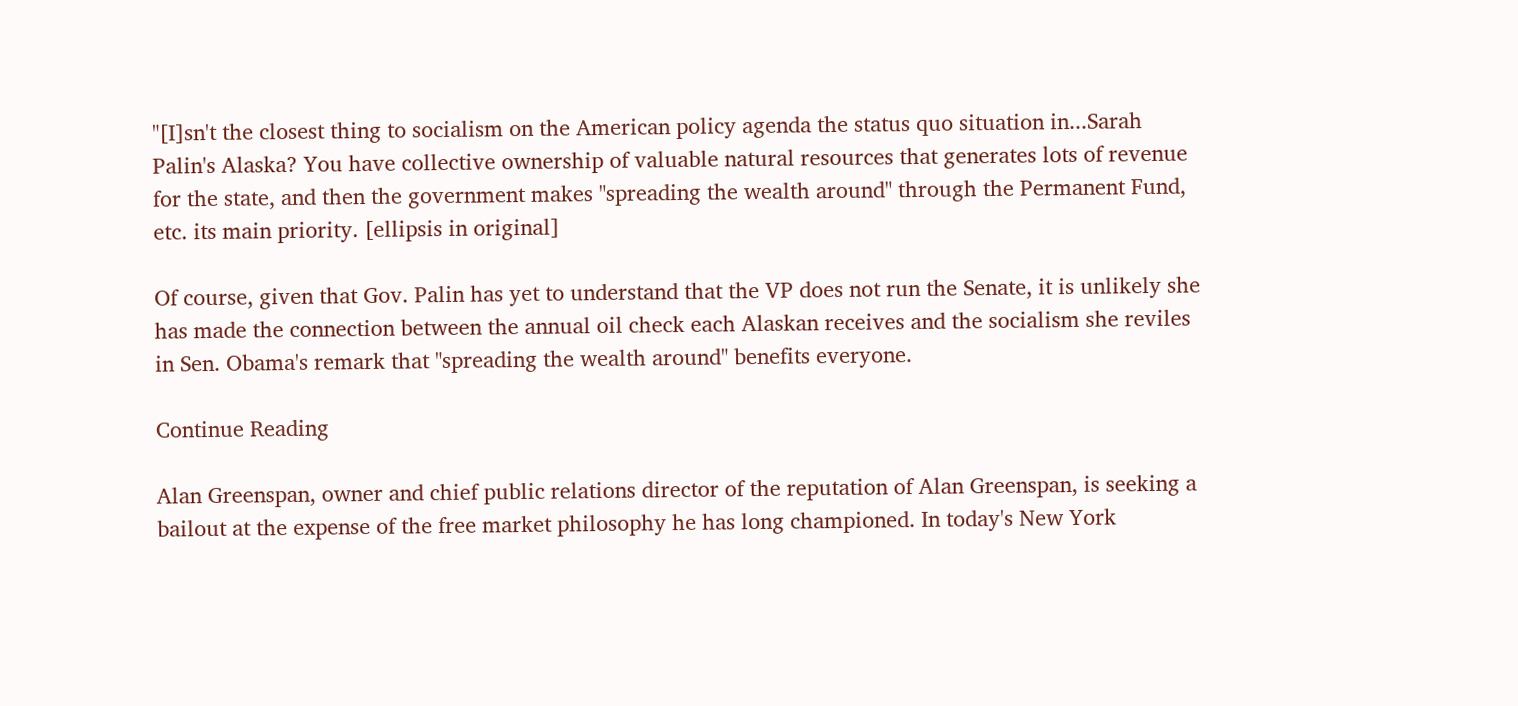"[I]sn't the closest thing to socialism on the American policy agenda the status quo situation in...Sarah Palin's Alaska? You have collective ownership of valuable natural resources that generates lots of revenue for the state, and then the government makes "spreading the wealth around" through the Permanent Fund, etc. its main priority. [ellipsis in original]

Of course, given that Gov. Palin has yet to understand that the VP does not run the Senate, it is unlikely she has made the connection between the annual oil check each Alaskan receives and the socialism she reviles in Sen. Obama's remark that "spreading the wealth around" benefits everyone.

Continue Reading

Alan Greenspan, owner and chief public relations director of the reputation of Alan Greenspan, is seeking a bailout at the expense of the free market philosophy he has long championed. In today's New York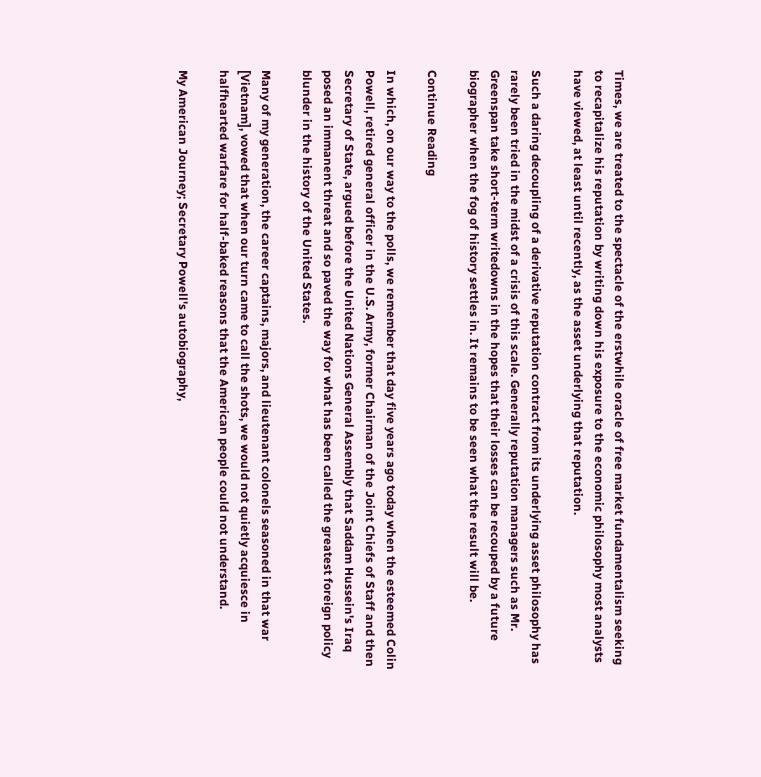Times, we are treated to the spectacle of the erstwhile oracle of free market fundamentalism seeking to recapitalize his reputation by writing down his exposure to the economic philosophy most analysts have viewed, at least until recently, as the asset underlying that reputation.

Such a daring decoupling of a derivative reputation contract from its underlying asset philosophy has rarely been tried in the midst of a crisis of this scale. Generally reputation managers such as Mr. Greenspan take short-term writedowns in the hopes that their losses can be recouped by a future biographer when the fog of history settles in. It remains to be seen what the result will be.

Continue Reading

In which, on our way to the polls, we remember that day five years ago today when the esteemed Colin Powell, retired general officer in the U.S. Army, former Chairman of the Joint Chiefs of Staff and then Secretary of State, argued before the United Nations General Assembly that Saddam Hussein's Iraq posed an immanent threat and so paved the way for what has been called the greatest foreign policy blunder in the history of the United States.

Many of my generation, the career captains, majors, and lieutenant colonels seasoned in that war [Vietnam], vowed that when our turn came to call the shots, we would not quietly acquiesce in halfhearted warfare for half-baked reasons that the American people could not understand.

My American Journey; Secretary Powell's autobiography,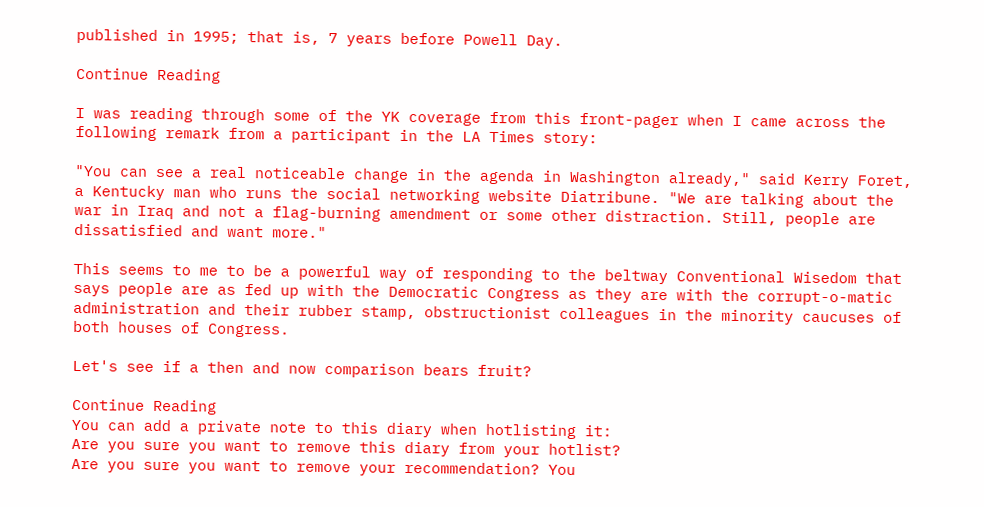published in 1995; that is, 7 years before Powell Day.

Continue Reading

I was reading through some of the YK coverage from this front-pager when I came across the following remark from a participant in the LA Times story:

"You can see a real noticeable change in the agenda in Washington already," said Kerry Foret, a Kentucky man who runs the social networking website Diatribune. "We are talking about the war in Iraq and not a flag-burning amendment or some other distraction. Still, people are dissatisfied and want more."

This seems to me to be a powerful way of responding to the beltway Conventional Wisedom that says people are as fed up with the Democratic Congress as they are with the corrupt-o-matic administration and their rubber stamp, obstructionist colleagues in the minority caucuses of both houses of Congress.

Let's see if a then and now comparison bears fruit?

Continue Reading
You can add a private note to this diary when hotlisting it:
Are you sure you want to remove this diary from your hotlist?
Are you sure you want to remove your recommendation? You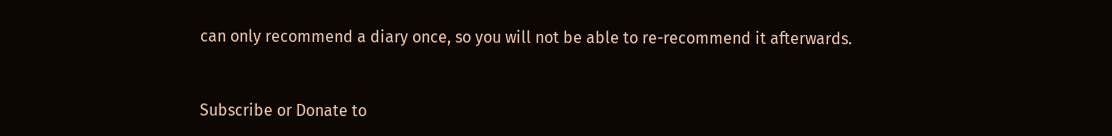can only recommend a diary once, so you will not be able to re-recommend it afterwards.


Subscribe or Donate to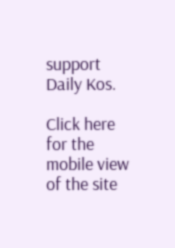support Daily Kos.

Click here for the mobile view of the site